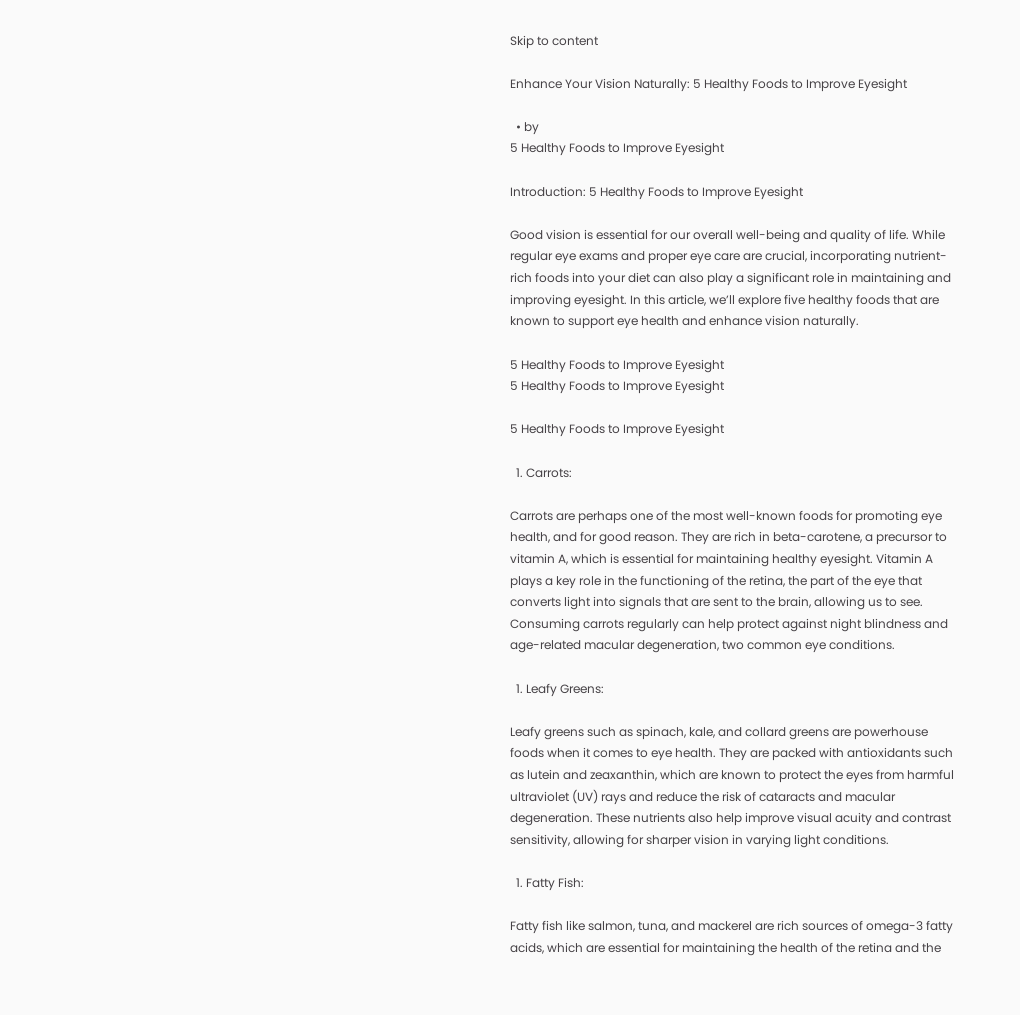Skip to content

Enhance Your Vision Naturally: 5 Healthy Foods to Improve Eyesight

  • by
5 Healthy Foods to Improve Eyesight

Introduction: 5 Healthy Foods to Improve Eyesight

Good vision is essential for our overall well-being and quality of life. While regular eye exams and proper eye care are crucial, incorporating nutrient-rich foods into your diet can also play a significant role in maintaining and improving eyesight. In this article, we’ll explore five healthy foods that are known to support eye health and enhance vision naturally.

5 Healthy Foods to Improve Eyesight
5 Healthy Foods to Improve Eyesight

5 Healthy Foods to Improve Eyesight

  1. Carrots:

Carrots are perhaps one of the most well-known foods for promoting eye health, and for good reason. They are rich in beta-carotene, a precursor to vitamin A, which is essential for maintaining healthy eyesight. Vitamin A plays a key role in the functioning of the retina, the part of the eye that converts light into signals that are sent to the brain, allowing us to see. Consuming carrots regularly can help protect against night blindness and age-related macular degeneration, two common eye conditions.

  1. Leafy Greens:

Leafy greens such as spinach, kale, and collard greens are powerhouse foods when it comes to eye health. They are packed with antioxidants such as lutein and zeaxanthin, which are known to protect the eyes from harmful ultraviolet (UV) rays and reduce the risk of cataracts and macular degeneration. These nutrients also help improve visual acuity and contrast sensitivity, allowing for sharper vision in varying light conditions.

  1. Fatty Fish:

Fatty fish like salmon, tuna, and mackerel are rich sources of omega-3 fatty acids, which are essential for maintaining the health of the retina and the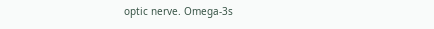optic nerve. Omega-3s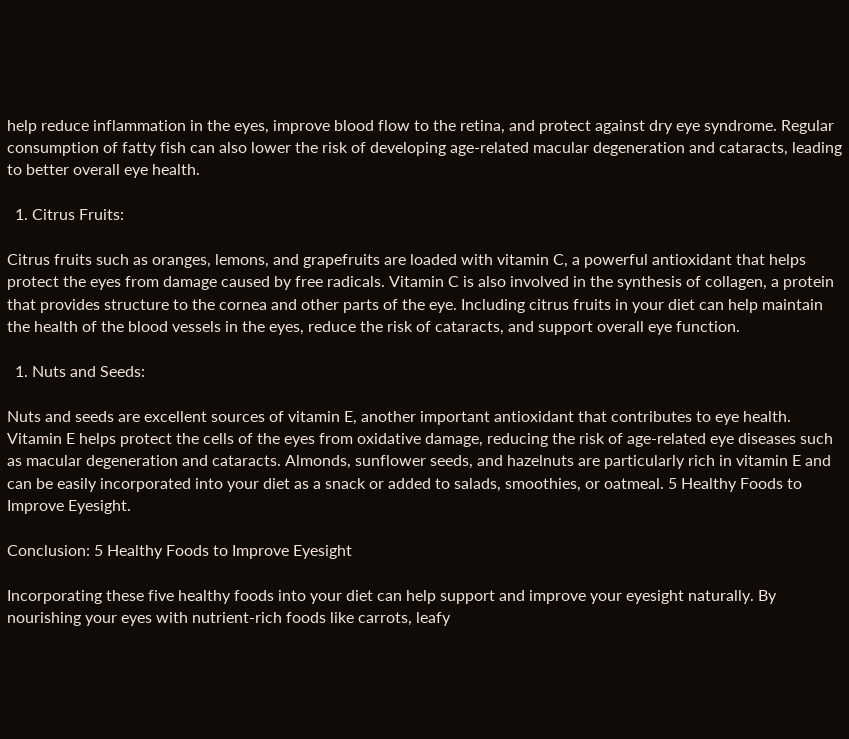help reduce inflammation in the eyes, improve blood flow to the retina, and protect against dry eye syndrome. Regular consumption of fatty fish can also lower the risk of developing age-related macular degeneration and cataracts, leading to better overall eye health.

  1. Citrus Fruits:

Citrus fruits such as oranges, lemons, and grapefruits are loaded with vitamin C, a powerful antioxidant that helps protect the eyes from damage caused by free radicals. Vitamin C is also involved in the synthesis of collagen, a protein that provides structure to the cornea and other parts of the eye. Including citrus fruits in your diet can help maintain the health of the blood vessels in the eyes, reduce the risk of cataracts, and support overall eye function.

  1. Nuts and Seeds:

Nuts and seeds are excellent sources of vitamin E, another important antioxidant that contributes to eye health. Vitamin E helps protect the cells of the eyes from oxidative damage, reducing the risk of age-related eye diseases such as macular degeneration and cataracts. Almonds, sunflower seeds, and hazelnuts are particularly rich in vitamin E and can be easily incorporated into your diet as a snack or added to salads, smoothies, or oatmeal. 5 Healthy Foods to Improve Eyesight.

Conclusion: 5 Healthy Foods to Improve Eyesight

Incorporating these five healthy foods into your diet can help support and improve your eyesight naturally. By nourishing your eyes with nutrient-rich foods like carrots, leafy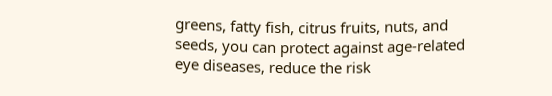greens, fatty fish, citrus fruits, nuts, and seeds, you can protect against age-related eye diseases, reduce the risk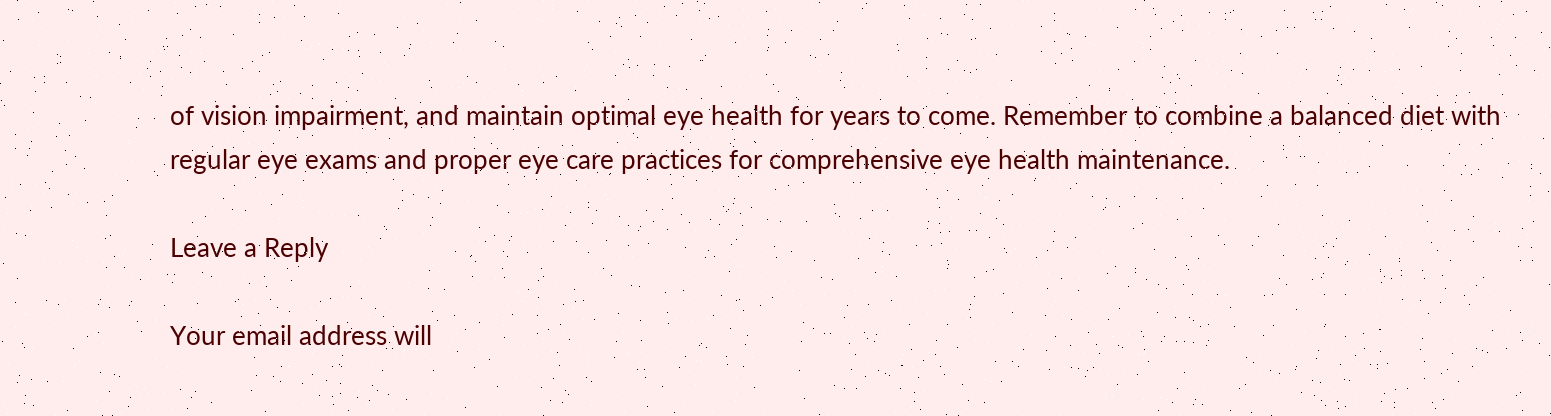of vision impairment, and maintain optimal eye health for years to come. Remember to combine a balanced diet with regular eye exams and proper eye care practices for comprehensive eye health maintenance.

Leave a Reply

Your email address will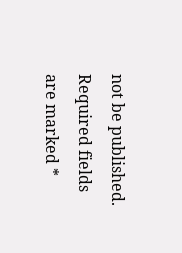not be published. Required fields are marked *